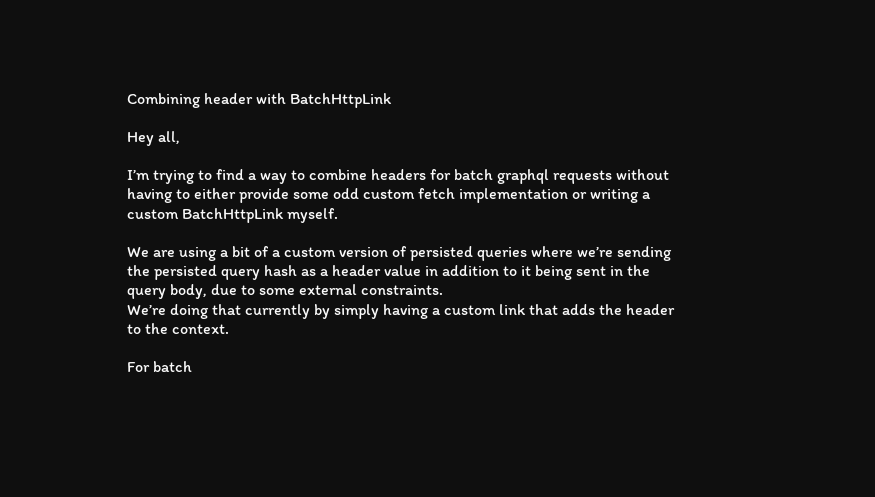Combining header with BatchHttpLink

Hey all,

I’m trying to find a way to combine headers for batch graphql requests without having to either provide some odd custom fetch implementation or writing a custom BatchHttpLink myself.

We are using a bit of a custom version of persisted queries where we’re sending the persisted query hash as a header value in addition to it being sent in the query body, due to some external constraints.
We’re doing that currently by simply having a custom link that adds the header to the context.

For batch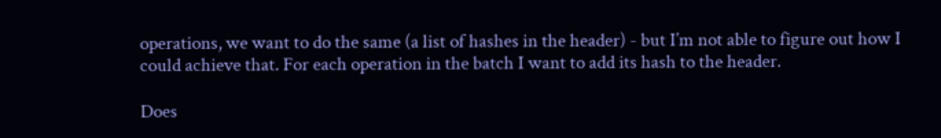operations, we want to do the same (a list of hashes in the header) - but I’m not able to figure out how I could achieve that. For each operation in the batch I want to add its hash to the header.

Does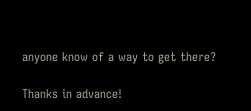anyone know of a way to get there?

Thanks in advance!